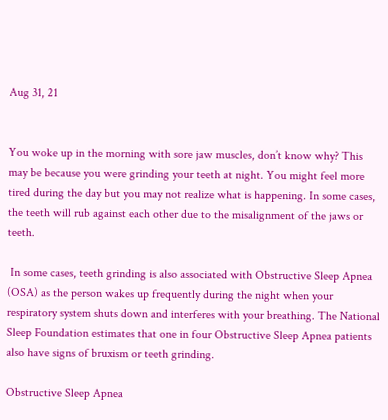Aug 31, 21


You woke up in the morning with sore jaw muscles, don’t know why? This may be because you were grinding your teeth at night. You might feel more tired during the day but you may not realize what is happening. In some cases, the teeth will rub against each other due to the misalignment of the jaws or teeth.

 In some cases, teeth grinding is also associated with Obstructive Sleep Apnea (OSA) as the person wakes up frequently during the night when your respiratory system shuts down and interferes with your breathing. The National Sleep Foundation estimates that one in four Obstructive Sleep Apnea patients also have signs of bruxism or teeth grinding.

Obstructive Sleep Apnea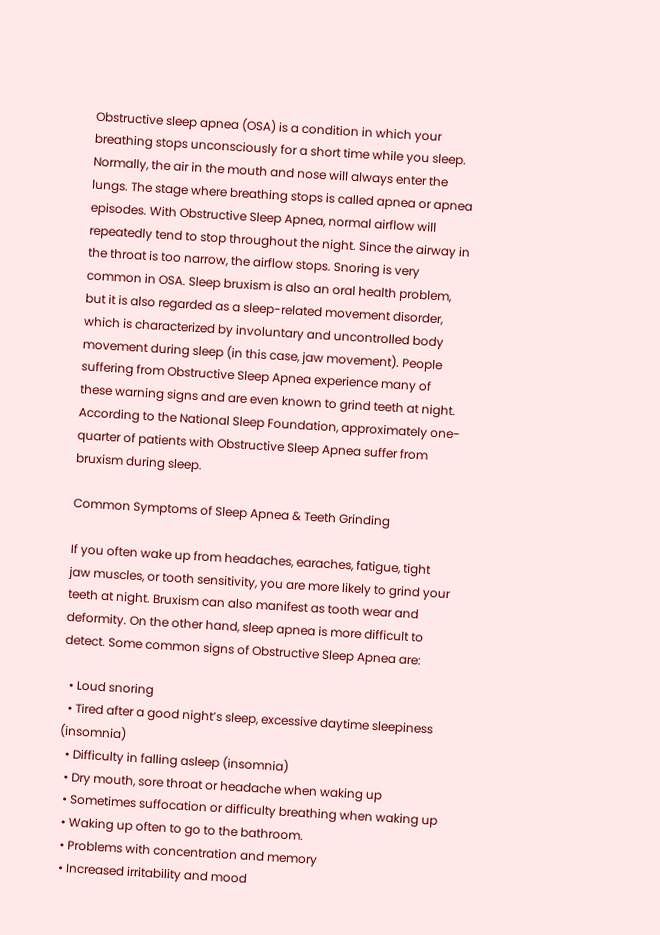Obstructive sleep apnea (OSA) is a condition in which your breathing stops unconsciously for a short time while you sleep. Normally, the air in the mouth and nose will always enter the lungs. The stage where breathing stops is called apnea or apnea episodes. With Obstructive Sleep Apnea, normal airflow will repeatedly tend to stop throughout the night. Since the airway in the throat is too narrow, the airflow stops. Snoring is very common in OSA. Sleep bruxism is also an oral health problem, but it is also regarded as a sleep-related movement disorder, which is characterized by involuntary and uncontrolled body movement during sleep (in this case, jaw movement). People suffering from Obstructive Sleep Apnea experience many of these warning signs and are even known to grind teeth at night. According to the National Sleep Foundation, approximately one-quarter of patients with Obstructive Sleep Apnea suffer from bruxism during sleep.

Common Symptoms of Sleep Apnea & Teeth Grinding

If you often wake up from headaches, earaches, fatigue, tight jaw muscles, or tooth sensitivity, you are more likely to grind your teeth at night. Bruxism can also manifest as tooth wear and deformity. On the other hand, sleep apnea is more difficult to detect. Some common signs of Obstructive Sleep Apnea are:

  • Loud snoring
  • Tired after a good night’s sleep, excessive daytime sleepiness (insomnia)
  • Difficulty in falling asleep (insomnia)
  • Dry mouth, sore throat or headache when waking up
  • Sometimes suffocation or difficulty breathing when waking up
  • Waking up often to go to the bathroom.
  • Problems with concentration and memory
  • Increased irritability and mood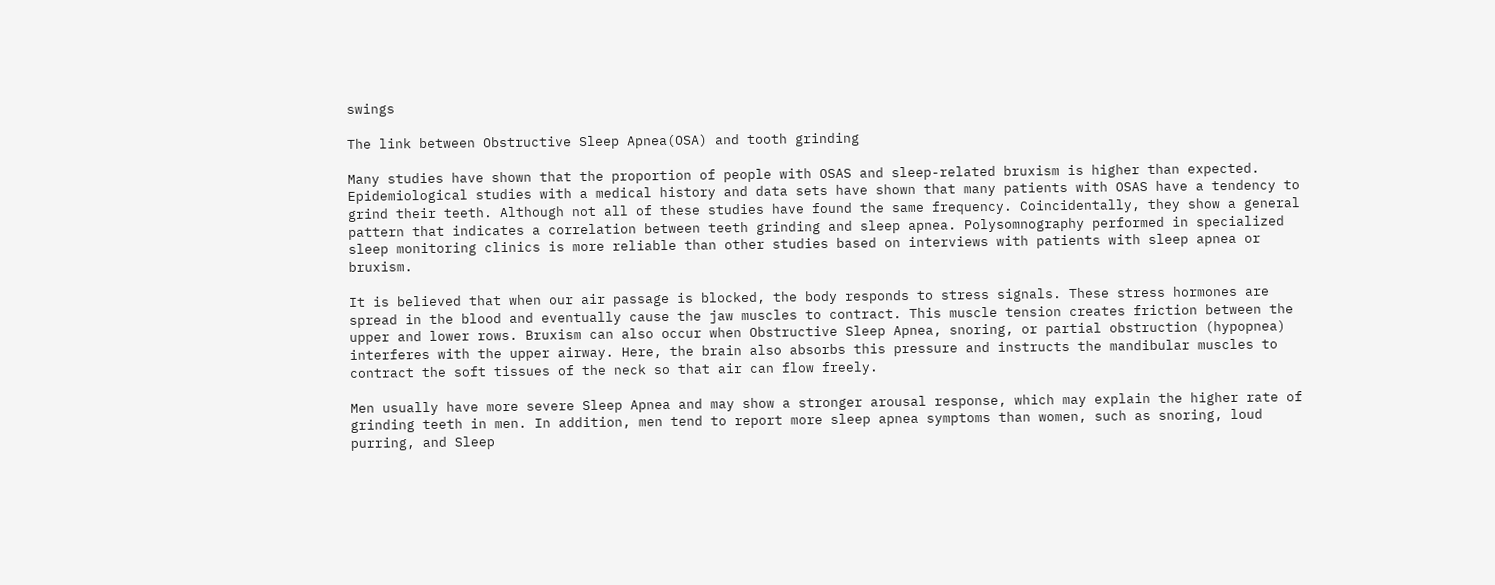swings

The link between Obstructive Sleep Apnea(OSA) and tooth grinding

Many studies have shown that the proportion of people with OSAS and sleep-related bruxism is higher than expected. Epidemiological studies with a medical history and data sets have shown that many patients with OSAS have a tendency to grind their teeth. Although not all of these studies have found the same frequency. Coincidentally, they show a general pattern that indicates a correlation between teeth grinding and sleep apnea. Polysomnography performed in specialized sleep monitoring clinics is more reliable than other studies based on interviews with patients with sleep apnea or bruxism.

It is believed that when our air passage is blocked, the body responds to stress signals. These stress hormones are spread in the blood and eventually cause the jaw muscles to contract. This muscle tension creates friction between the upper and lower rows. Bruxism can also occur when Obstructive Sleep Apnea, snoring, or partial obstruction (hypopnea) interferes with the upper airway. Here, the brain also absorbs this pressure and instructs the mandibular muscles to contract the soft tissues of the neck so that air can flow freely.

Men usually have more severe Sleep Apnea and may show a stronger arousal response, which may explain the higher rate of grinding teeth in men. In addition, men tend to report more sleep apnea symptoms than women, such as snoring, loud purring, and Sleep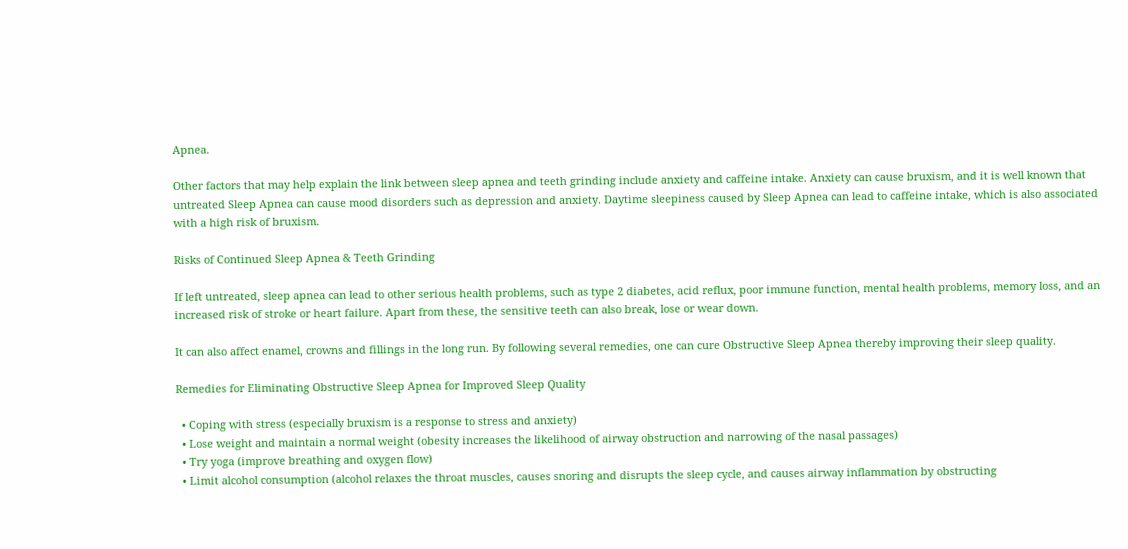Apnea.

Other factors that may help explain the link between sleep apnea and teeth grinding include anxiety and caffeine intake. Anxiety can cause bruxism, and it is well known that untreated Sleep Apnea can cause mood disorders such as depression and anxiety. Daytime sleepiness caused by Sleep Apnea can lead to caffeine intake, which is also associated with a high risk of bruxism.

Risks of Continued Sleep Apnea & Teeth Grinding

If left untreated, sleep apnea can lead to other serious health problems, such as type 2 diabetes, acid reflux, poor immune function, mental health problems, memory loss, and an increased risk of stroke or heart failure. Apart from these, the sensitive teeth can also break, lose or wear down.

It can also affect enamel, crowns and fillings in the long run. By following several remedies, one can cure Obstructive Sleep Apnea thereby improving their sleep quality.

Remedies for Eliminating Obstructive Sleep Apnea for Improved Sleep Quality

  • Coping with stress (especially bruxism is a response to stress and anxiety)
  • Lose weight and maintain a normal weight (obesity increases the likelihood of airway obstruction and narrowing of the nasal passages)
  • Try yoga (improve breathing and oxygen flow)
  • Limit alcohol consumption (alcohol relaxes the throat muscles, causes snoring and disrupts the sleep cycle, and causes airway inflammation by obstructing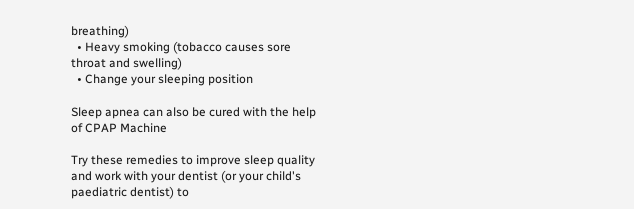breathing)
  • Heavy smoking (tobacco causes sore throat and swelling)
  • Change your sleeping position

Sleep apnea can also be cured with the help of CPAP Machine

Try these remedies to improve sleep quality and work with your dentist (or your child's paediatric dentist) to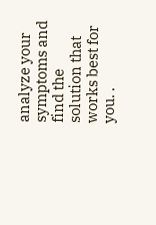analyze your symptoms and find the solution that works best for you. .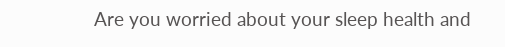Are you worried about your sleep health and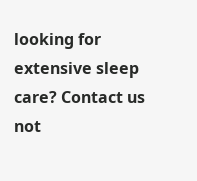looking for extensive sleep care? Contact us not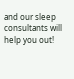and our sleep consultants will help you out!